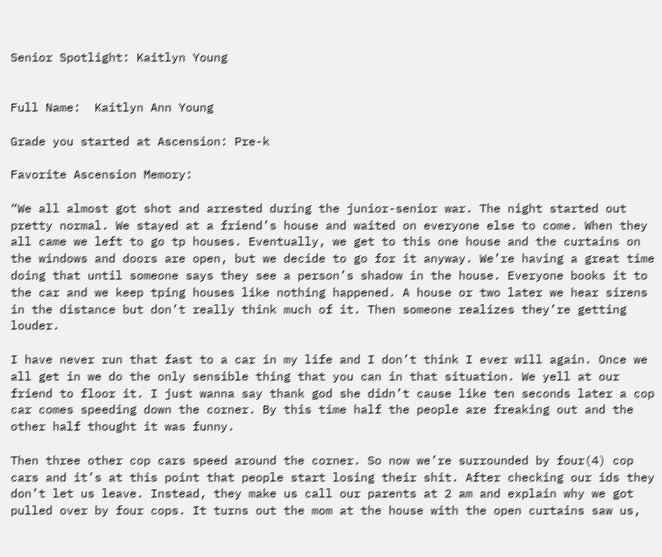Senior Spotlight: Kaitlyn Young


Full Name:  Kaitlyn Ann Young

Grade you started at Ascension: Pre-k

Favorite Ascension Memory:

“We all almost got shot and arrested during the junior-senior war. The night started out pretty normal. We stayed at a friend’s house and waited on everyone else to come. When they all came we left to go tp houses. Eventually, we get to this one house and the curtains on the windows and doors are open, but we decide to go for it anyway. We’re having a great time doing that until someone says they see a person’s shadow in the house. Everyone books it to the car and we keep tping houses like nothing happened. A house or two later we hear sirens in the distance but don’t really think much of it. Then someone realizes they’re getting louder.

I have never run that fast to a car in my life and I don’t think I ever will again. Once we all get in we do the only sensible thing that you can in that situation. We yell at our friend to floor it. I just wanna say thank god she didn’t cause like ten seconds later a cop car comes speeding down the corner. By this time half the people are freaking out and the other half thought it was funny.

Then three other cop cars speed around the corner. So now we’re surrounded by four(4) cop cars and it’s at this point that people start losing their shit. After checking our ids they don’t let us leave. Instead, they make us call our parents at 2 am and explain why we got pulled over by four cops. It turns out the mom at the house with the open curtains saw us,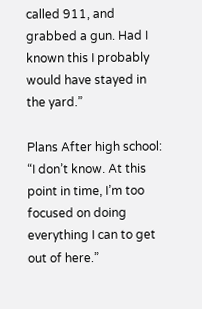called 911, and grabbed a gun. Had I known this I probably would have stayed in the yard.”

Plans After high school: “I don’t know. At this point in time, I’m too focused on doing everything I can to get out of here.”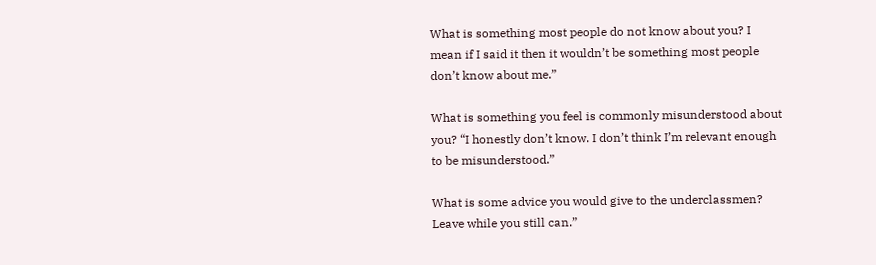What is something most people do not know about you? I mean if I said it then it wouldn’t be something most people don’t know about me.”

What is something you feel is commonly misunderstood about you? “I honestly don’t know. I don’t think I’m relevant enough to be misunderstood.”

What is some advice you would give to the underclassmen? Leave while you still can.”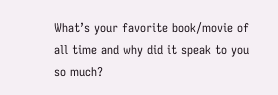What’s your favorite book/movie of all time and why did it speak to you so much?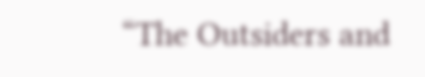“The Outsiders and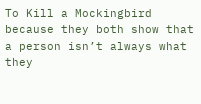To Kill a Mockingbird because they both show that a person isn’t always what they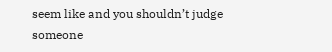seem like and you shouldn’t judge someone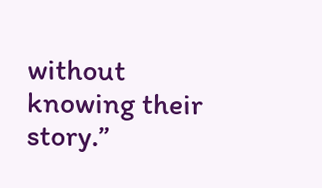without knowing their story.”